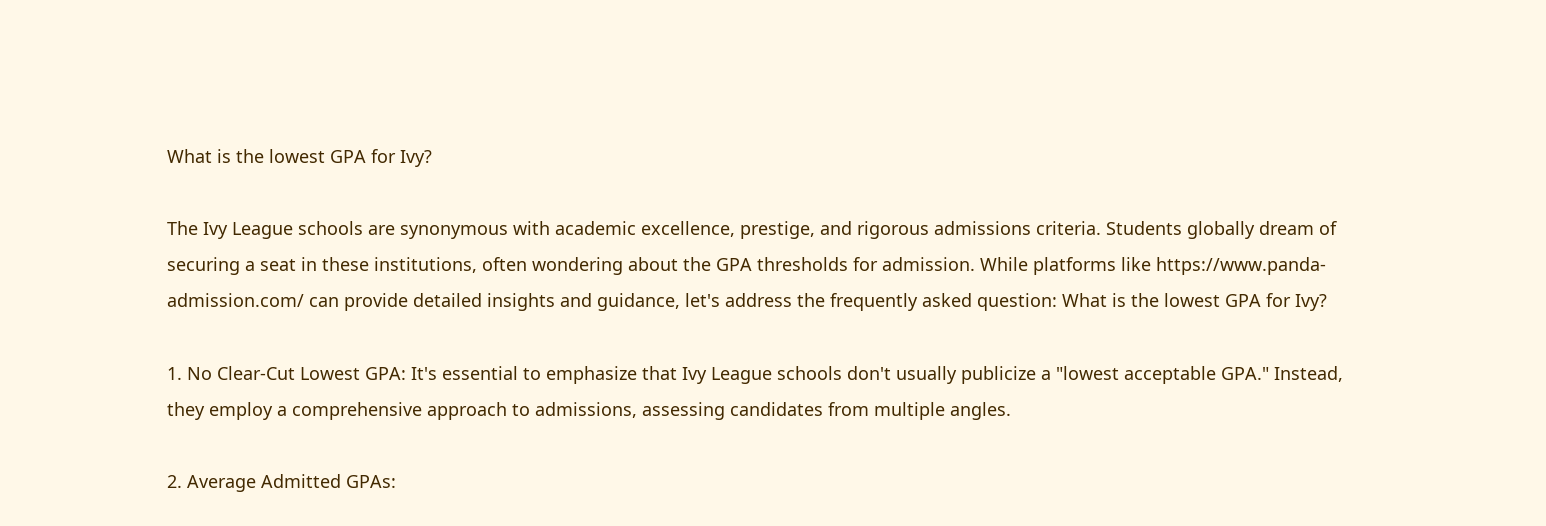What is the lowest GPA for Ivy?

The Ivy League schools are synonymous with academic excellence, prestige, and rigorous admissions criteria. Students globally dream of securing a seat in these institutions, often wondering about the GPA thresholds for admission. While platforms like https://www.panda-admission.com/ can provide detailed insights and guidance, let's address the frequently asked question: What is the lowest GPA for Ivy?

1. No Clear-Cut Lowest GPA: It's essential to emphasize that Ivy League schools don't usually publicize a "lowest acceptable GPA." Instead, they employ a comprehensive approach to admissions, assessing candidates from multiple angles.

2. Average Admitted GPAs: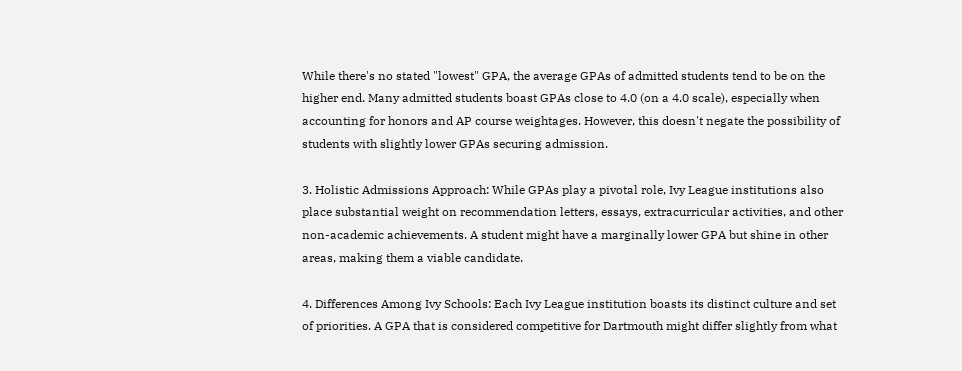While there's no stated "lowest" GPA, the average GPAs of admitted students tend to be on the higher end. Many admitted students boast GPAs close to 4.0 (on a 4.0 scale), especially when accounting for honors and AP course weightages. However, this doesn't negate the possibility of students with slightly lower GPAs securing admission.

3. Holistic Admissions Approach: While GPAs play a pivotal role, Ivy League institutions also place substantial weight on recommendation letters, essays, extracurricular activities, and other non-academic achievements. A student might have a marginally lower GPA but shine in other areas, making them a viable candidate.

4. Differences Among Ivy Schools: Each Ivy League institution boasts its distinct culture and set of priorities. A GPA that is considered competitive for Dartmouth might differ slightly from what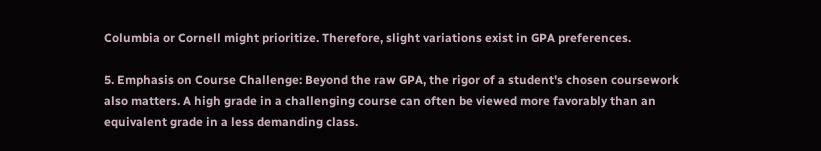Columbia or Cornell might prioritize. Therefore, slight variations exist in GPA preferences.

5. Emphasis on Course Challenge: Beyond the raw GPA, the rigor of a student's chosen coursework also matters. A high grade in a challenging course can often be viewed more favorably than an equivalent grade in a less demanding class.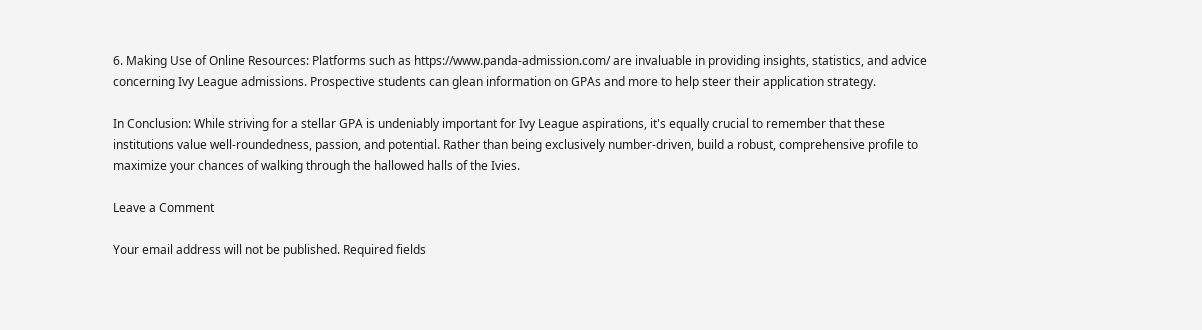6. Making Use of Online Resources: Platforms such as https://www.panda-admission.com/ are invaluable in providing insights, statistics, and advice concerning Ivy League admissions. Prospective students can glean information on GPAs and more to help steer their application strategy.

In Conclusion: While striving for a stellar GPA is undeniably important for Ivy League aspirations, it's equally crucial to remember that these institutions value well-roundedness, passion, and potential. Rather than being exclusively number-driven, build a robust, comprehensive profile to maximize your chances of walking through the hallowed halls of the Ivies.

Leave a Comment

Your email address will not be published. Required fields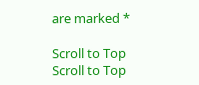are marked *

Scroll to Top
Scroll to Top